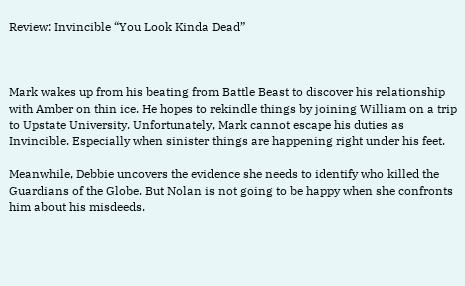Review: Invincible “You Look Kinda Dead”



Mark wakes up from his beating from Battle Beast to discover his relationship with Amber on thin ice. He hopes to rekindle things by joining William on a trip to Upstate University. Unfortunately, Mark cannot escape his duties as Invincible. Especially when sinister things are happening right under his feet.

Meanwhile, Debbie uncovers the evidence she needs to identify who killed the Guardians of the Globe. But Nolan is not going to be happy when she confronts him about his misdeeds.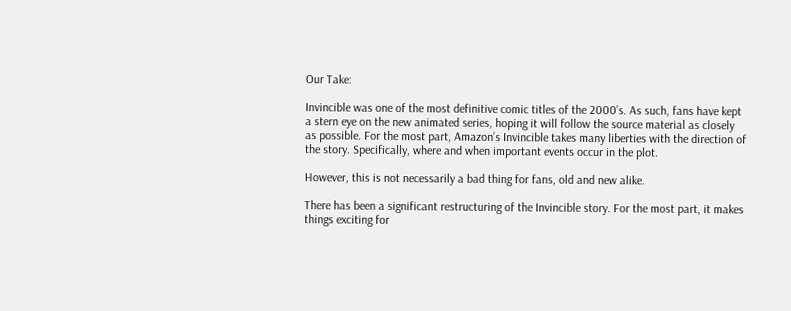Our Take:

Invincible was one of the most definitive comic titles of the 2000’s. As such, fans have kept a stern eye on the new animated series, hoping it will follow the source material as closely as possible. For the most part, Amazon’s Invincible takes many liberties with the direction of the story. Specifically, where and when important events occur in the plot.

However, this is not necessarily a bad thing for fans, old and new alike.

There has been a significant restructuring of the Invincible story. For the most part, it makes things exciting for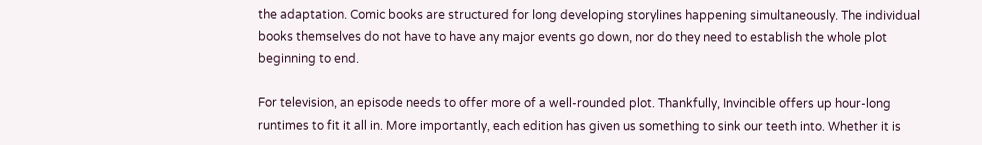the adaptation. Comic books are structured for long developing storylines happening simultaneously. The individual books themselves do not have to have any major events go down, nor do they need to establish the whole plot beginning to end.

For television, an episode needs to offer more of a well-rounded plot. Thankfully, Invincible offers up hour-long runtimes to fit it all in. More importantly, each edition has given us something to sink our teeth into. Whether it is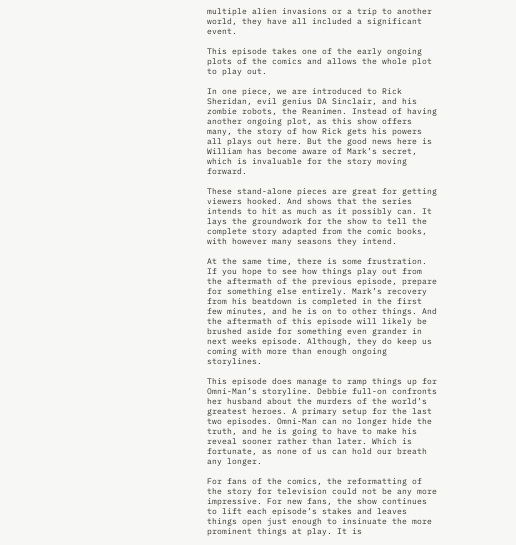multiple alien invasions or a trip to another world, they have all included a significant event.

This episode takes one of the early ongoing plots of the comics and allows the whole plot to play out.

In one piece, we are introduced to Rick Sheridan, evil genius DA Sinclair, and his zombie robots, the Reanimen. Instead of having another ongoing plot, as this show offers many, the story of how Rick gets his powers all plays out here. But the good news here is William has become aware of Mark’s secret, which is invaluable for the story moving forward.

These stand-alone pieces are great for getting viewers hooked. And shows that the series intends to hit as much as it possibly can. It lays the groundwork for the show to tell the complete story adapted from the comic books, with however many seasons they intend.

At the same time, there is some frustration. If you hope to see how things play out from the aftermath of the previous episode, prepare for something else entirely. Mark’s recovery from his beatdown is completed in the first few minutes, and he is on to other things. And the aftermath of this episode will likely be brushed aside for something even grander in next weeks episode. Although, they do keep us coming with more than enough ongoing storylines.

This episode does manage to ramp things up for Omni-Man’s storyline. Debbie full-on confronts her husband about the murders of the world’s greatest heroes. A primary setup for the last two episodes. Omni-Man can no longer hide the truth, and he is going to have to make his reveal sooner rather than later. Which is fortunate, as none of us can hold our breath any longer.

For fans of the comics, the reformatting of the story for television could not be any more impressive. For new fans, the show continues to lift each episode’s stakes and leaves things open just enough to insinuate the more prominent things at play. It is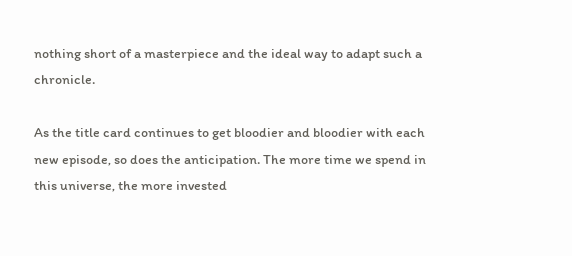nothing short of a masterpiece and the ideal way to adapt such a chronicle.

As the title card continues to get bloodier and bloodier with each new episode, so does the anticipation. The more time we spend in this universe, the more invested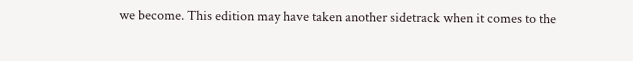we become. This edition may have taken another sidetrack when it comes to the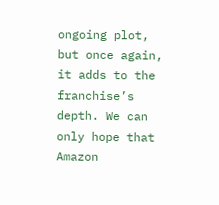ongoing plot, but once again, it adds to the franchise’s depth. We can only hope that Amazon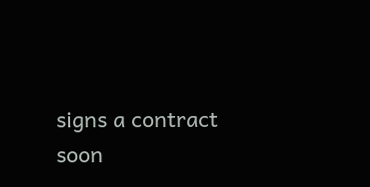signs a contract soon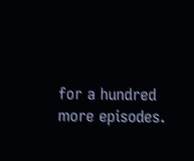for a hundred more episodes.